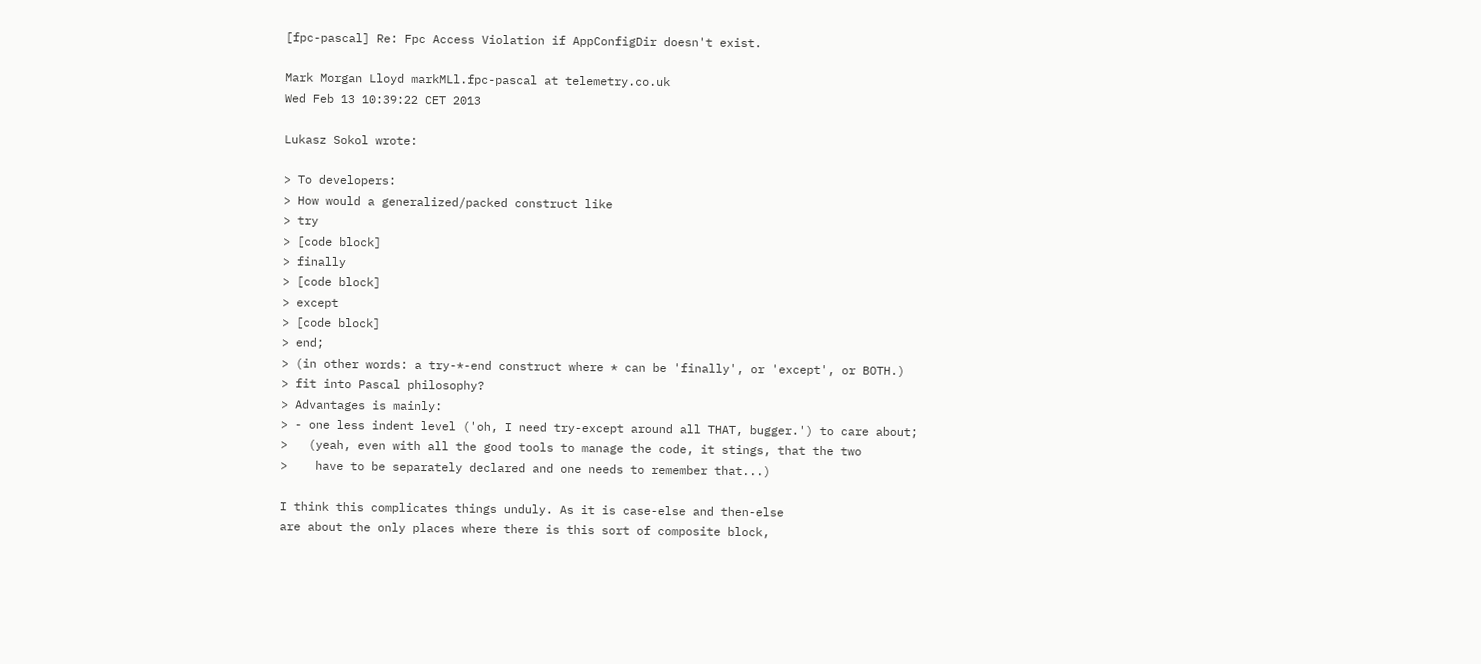[fpc-pascal] Re: Fpc Access Violation if AppConfigDir doesn't exist.

Mark Morgan Lloyd markMLl.fpc-pascal at telemetry.co.uk
Wed Feb 13 10:39:22 CET 2013

Lukasz Sokol wrote:

> To developers:
> How would a generalized/packed construct like
> try
> [code block]
> finally
> [code block]
> except
> [code block]
> end;
> (in other words: a try-*-end construct where * can be 'finally', or 'except', or BOTH.)
> fit into Pascal philosophy?
> Advantages is mainly:
> - one less indent level ('oh, I need try-except around all THAT, bugger.') to care about;
>   (yeah, even with all the good tools to manage the code, it stings, that the two
>    have to be separately declared and one needs to remember that...)

I think this complicates things unduly. As it is case-else and then-else
are about the only places where there is this sort of composite block,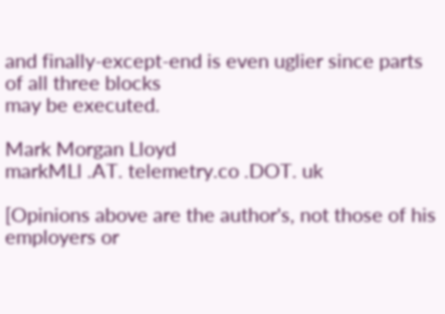and finally-except-end is even uglier since parts of all three blocks
may be executed.

Mark Morgan Lloyd
markMLl .AT. telemetry.co .DOT. uk

[Opinions above are the author's, not those of his employers or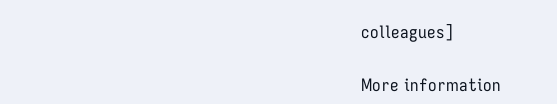colleagues]

More information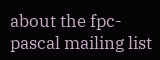about the fpc-pascal mailing list